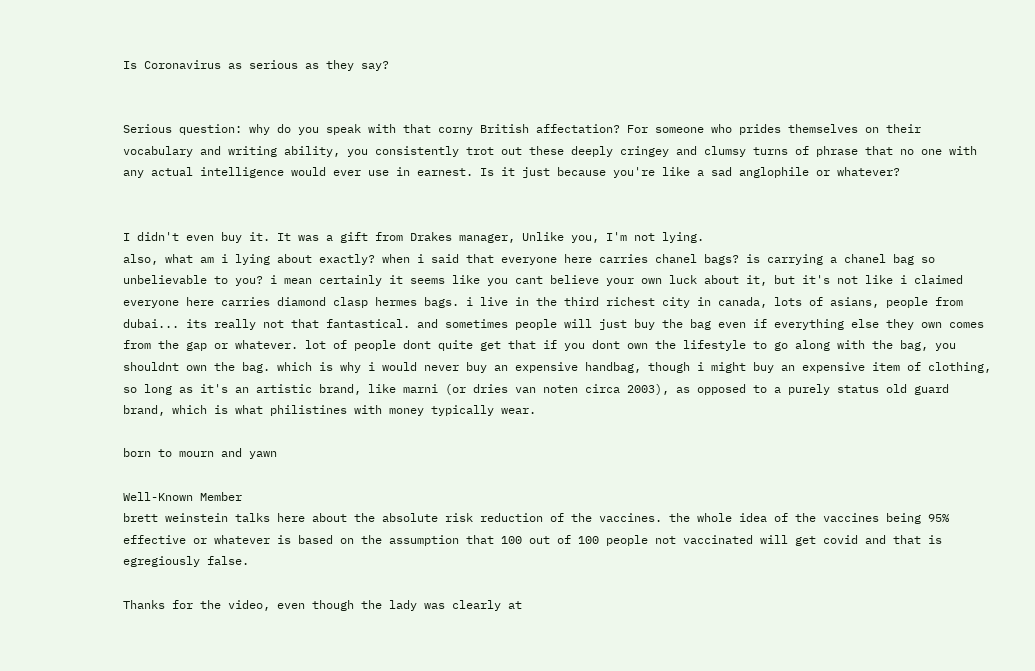Is Coronavirus as serious as they say?


Serious question: why do you speak with that corny British affectation? For someone who prides themselves on their vocabulary and writing ability, you consistently trot out these deeply cringey and clumsy turns of phrase that no one with any actual intelligence would ever use in earnest. Is it just because you're like a sad anglophile or whatever?


I didn't even buy it. It was a gift from Drakes manager, Unlike you, I'm not lying.
also, what am i lying about exactly? when i said that everyone here carries chanel bags? is carrying a chanel bag so unbelievable to you? i mean certainly it seems like you cant believe your own luck about it, but it's not like i claimed everyone here carries diamond clasp hermes bags. i live in the third richest city in canada, lots of asians, people from dubai... its really not that fantastical. and sometimes people will just buy the bag even if everything else they own comes from the gap or whatever. lot of people dont quite get that if you dont own the lifestyle to go along with the bag, you shouldnt own the bag. which is why i would never buy an expensive handbag, though i might buy an expensive item of clothing, so long as it's an artistic brand, like marni (or dries van noten circa 2003), as opposed to a purely status old guard brand, which is what philistines with money typically wear.

born to mourn and yawn

Well-Known Member
brett weinstein talks here about the absolute risk reduction of the vaccines. the whole idea of the vaccines being 95% effective or whatever is based on the assumption that 100 out of 100 people not vaccinated will get covid and that is egregiously false.

Thanks for the video, even though the lady was clearly at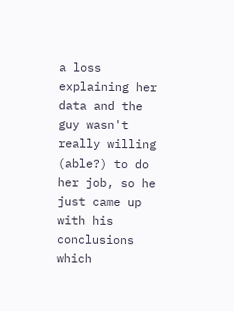a loss explaining her data and the guy wasn't really willing (able?) to do her job, so he just came up with his conclusions which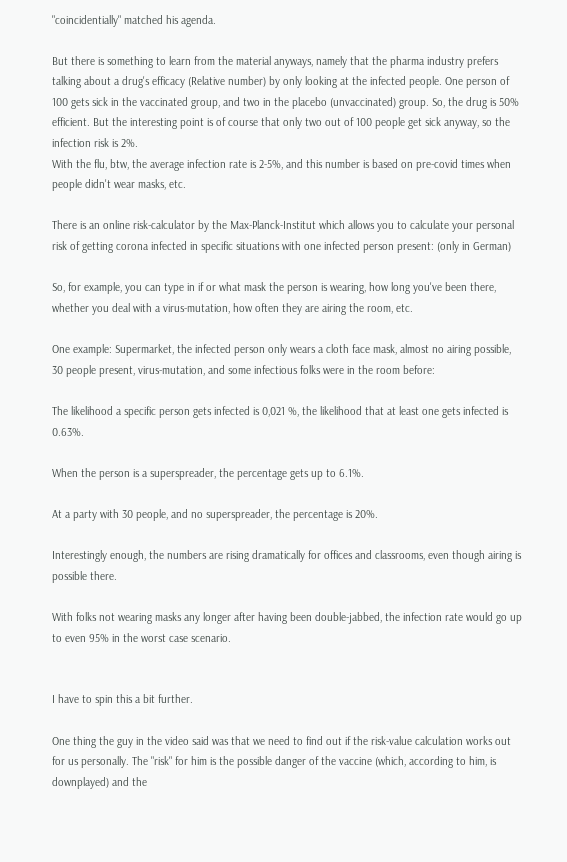"coincidentially" matched his agenda.

But there is something to learn from the material anyways, namely that the pharma industry prefers talking about a drug's efficacy (Relative number) by only looking at the infected people. One person of 100 gets sick in the vaccinated group, and two in the placebo (unvaccinated) group. So, the drug is 50% efficient. But the interesting point is of course that only two out of 100 people get sick anyway, so the infection risk is 2%.
With the flu, btw, the average infection rate is 2-5%, and this number is based on pre-covid times when people didn't wear masks, etc.

There is an online risk-calculator by the Max-Planck-Institut which allows you to calculate your personal risk of getting corona infected in specific situations with one infected person present: (only in German)

So, for example, you can type in if or what mask the person is wearing, how long you've been there, whether you deal with a virus-mutation, how often they are airing the room, etc.

One example: Supermarket, the infected person only wears a cloth face mask, almost no airing possible, 30 people present, virus-mutation, and some infectious folks were in the room before:

The likelihood a specific person gets infected is 0,021 %, the likelihood that at least one gets infected is 0.63%.

When the person is a superspreader, the percentage gets up to 6.1%.

At a party with 30 people, and no superspreader, the percentage is 20%.

Interestingly enough, the numbers are rising dramatically for offices and classrooms, even though airing is possible there.

With folks not wearing masks any longer after having been double-jabbed, the infection rate would go up to even 95% in the worst case scenario.


I have to spin this a bit further.

One thing the guy in the video said was that we need to find out if the risk-value calculation works out for us personally. The "risk" for him is the possible danger of the vaccine (which, according to him, is downplayed) and the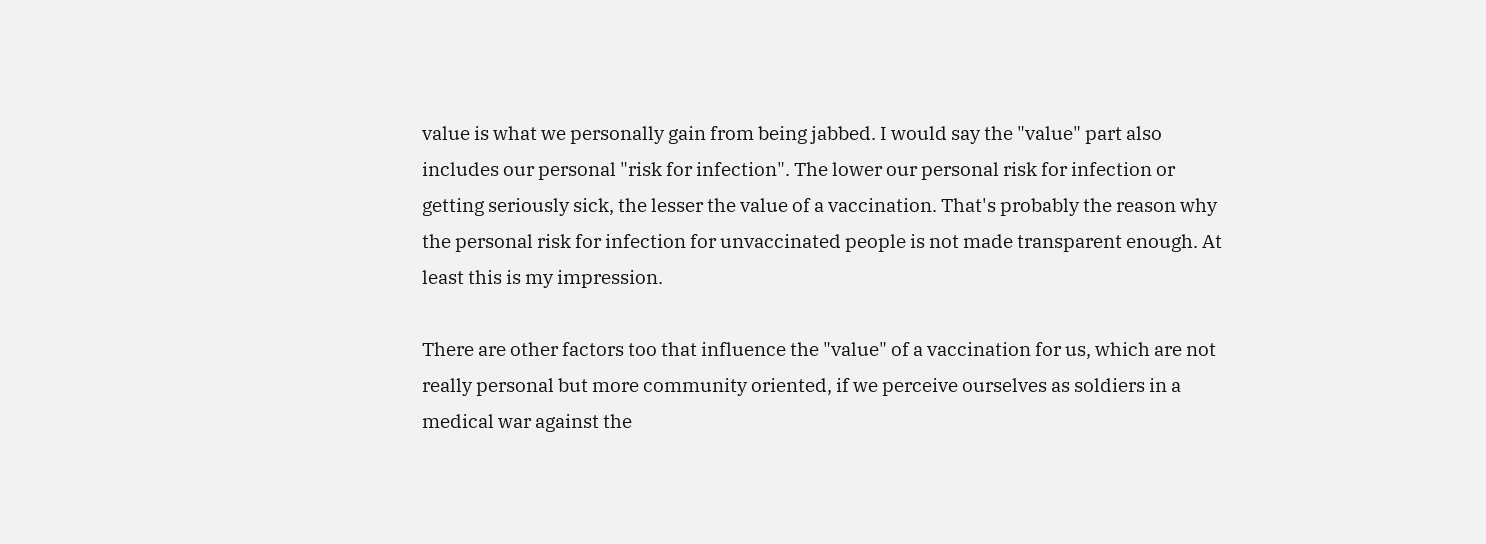value is what we personally gain from being jabbed. I would say the "value" part also includes our personal "risk for infection". The lower our personal risk for infection or getting seriously sick, the lesser the value of a vaccination. That's probably the reason why the personal risk for infection for unvaccinated people is not made transparent enough. At least this is my impression.

There are other factors too that influence the "value" of a vaccination for us, which are not really personal but more community oriented, if we perceive ourselves as soldiers in a medical war against the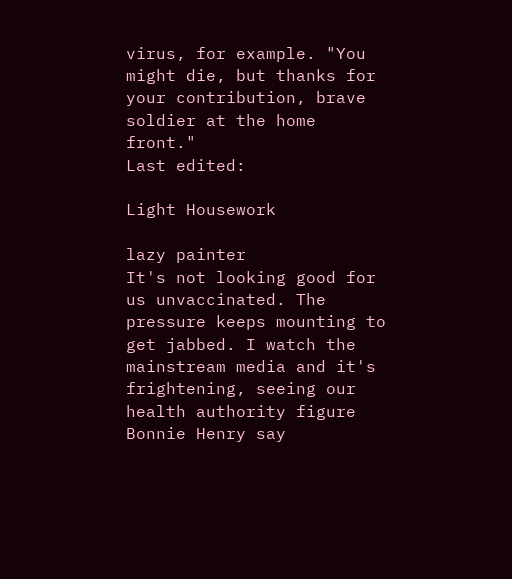virus, for example. "You might die, but thanks for your contribution, brave soldier at the home front."
Last edited:

Light Housework

lazy painter
It's not looking good for us unvaccinated. The pressure keeps mounting to get jabbed. I watch the mainstream media and it's frightening, seeing our health authority figure Bonnie Henry say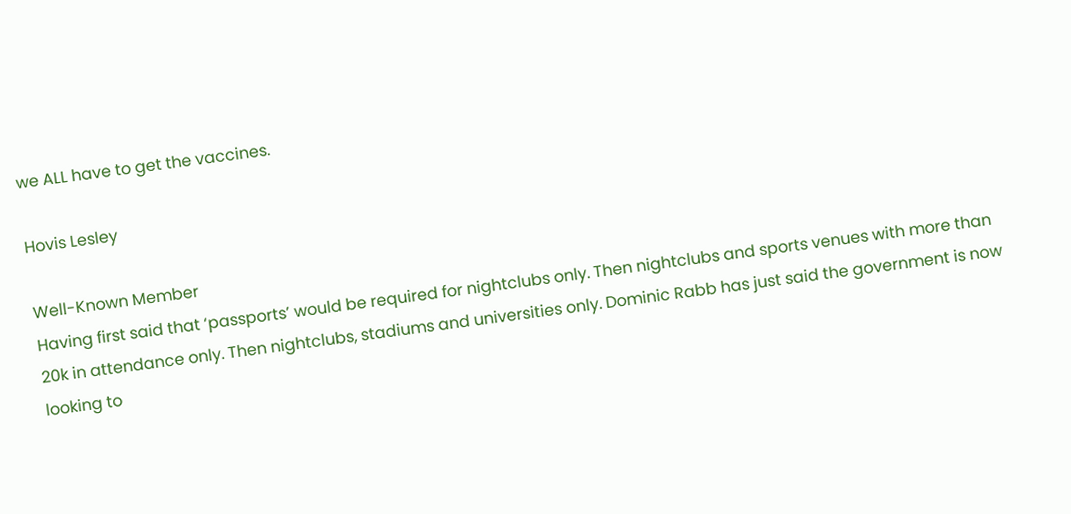we ALL have to get the vaccines.

Hovis Lesley

Well-Known Member
Having first said that ‘passports’ would be required for nightclubs only. Then nightclubs and sports venues with more than 20k in attendance only. Then nightclubs, stadiums and universities only. Dominic Rabb has just said the government is now looking to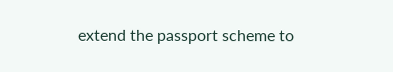extend the passport scheme to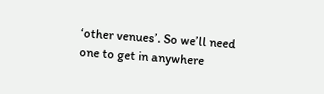‘other venues’. So we’ll need one to get in anywhere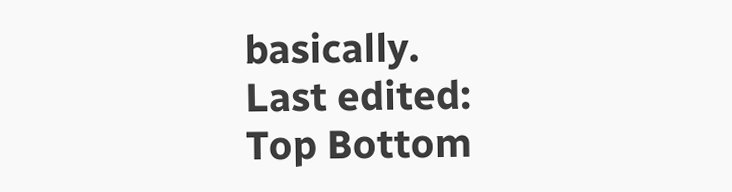basically.
Last edited:
Top Bottom